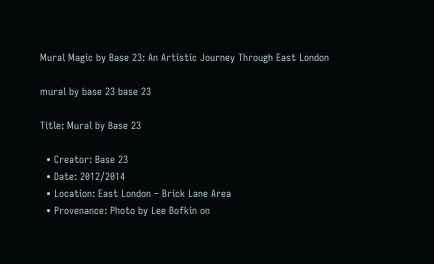Mural Magic by Base 23: An Artistic Journey Through East London

mural by base 23 base 23

Title: Mural by Base 23

  • Creator: Base 23
  • Date: 2012/2014
  • Location: East London – Brick Lane Area
  • Provenance: Photo by Lee Bofkin on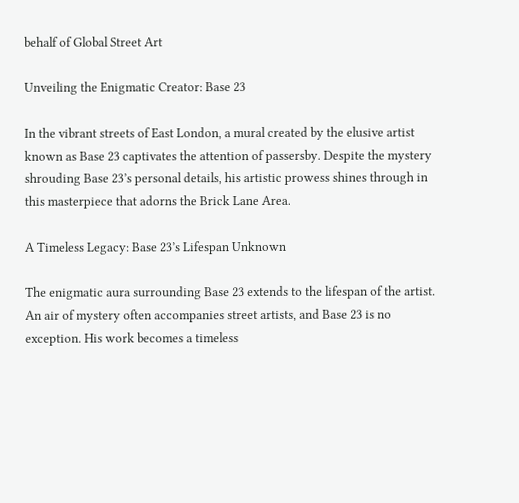behalf of Global Street Art

Unveiling the Enigmatic Creator: Base 23

In the vibrant streets of East London, a mural created by the elusive artist known as Base 23 captivates the attention of passersby. Despite the mystery shrouding Base 23’s personal details, his artistic prowess shines through in this masterpiece that adorns the Brick Lane Area.

A Timeless Legacy: Base 23’s Lifespan Unknown

The enigmatic aura surrounding Base 23 extends to the lifespan of the artist. An air of mystery often accompanies street artists, and Base 23 is no exception. His work becomes a timeless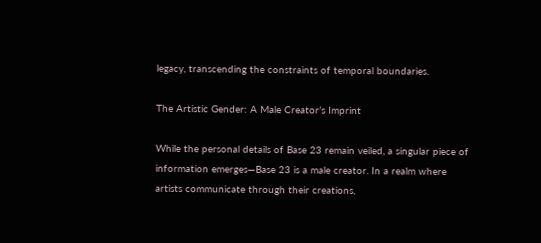legacy, transcending the constraints of temporal boundaries.

The Artistic Gender: A Male Creator’s Imprint

While the personal details of Base 23 remain veiled, a singular piece of information emerges—Base 23 is a male creator. In a realm where artists communicate through their creations,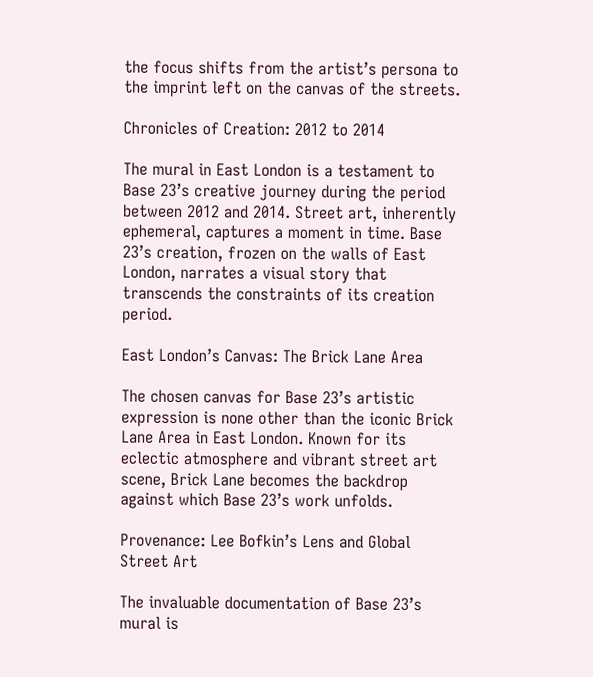the focus shifts from the artist’s persona to the imprint left on the canvas of the streets.

Chronicles of Creation: 2012 to 2014

The mural in East London is a testament to Base 23’s creative journey during the period between 2012 and 2014. Street art, inherently ephemeral, captures a moment in time. Base 23’s creation, frozen on the walls of East London, narrates a visual story that transcends the constraints of its creation period.

East London’s Canvas: The Brick Lane Area

The chosen canvas for Base 23’s artistic expression is none other than the iconic Brick Lane Area in East London. Known for its eclectic atmosphere and vibrant street art scene, Brick Lane becomes the backdrop against which Base 23’s work unfolds.

Provenance: Lee Bofkin’s Lens and Global Street Art

The invaluable documentation of Base 23’s mural is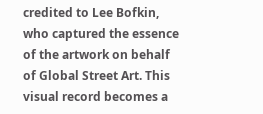credited to Lee Bofkin, who captured the essence of the artwork on behalf of Global Street Art. This visual record becomes a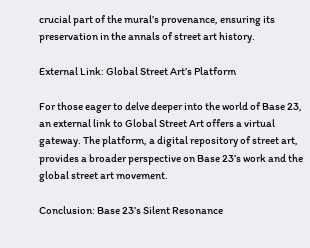crucial part of the mural’s provenance, ensuring its preservation in the annals of street art history.

External Link: Global Street Art’s Platform

For those eager to delve deeper into the world of Base 23, an external link to Global Street Art offers a virtual gateway. The platform, a digital repository of street art, provides a broader perspective on Base 23’s work and the global street art movement.

Conclusion: Base 23’s Silent Resonance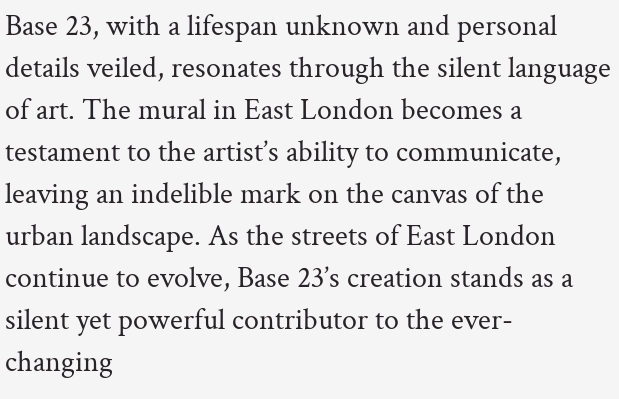Base 23, with a lifespan unknown and personal details veiled, resonates through the silent language of art. The mural in East London becomes a testament to the artist’s ability to communicate, leaving an indelible mark on the canvas of the urban landscape. As the streets of East London continue to evolve, Base 23’s creation stands as a silent yet powerful contributor to the ever-changing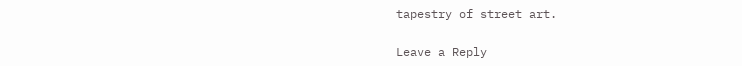tapestry of street art.

Leave a Reply